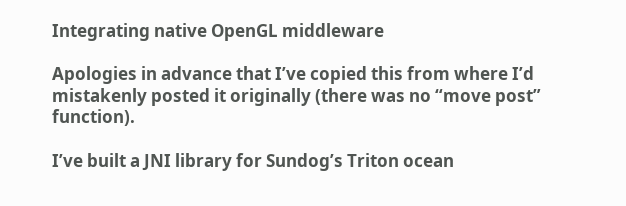Integrating native OpenGL middleware

Apologies in advance that I’ve copied this from where I’d mistakenly posted it originally (there was no “move post” function).

I’ve built a JNI library for Sundog’s Triton ocean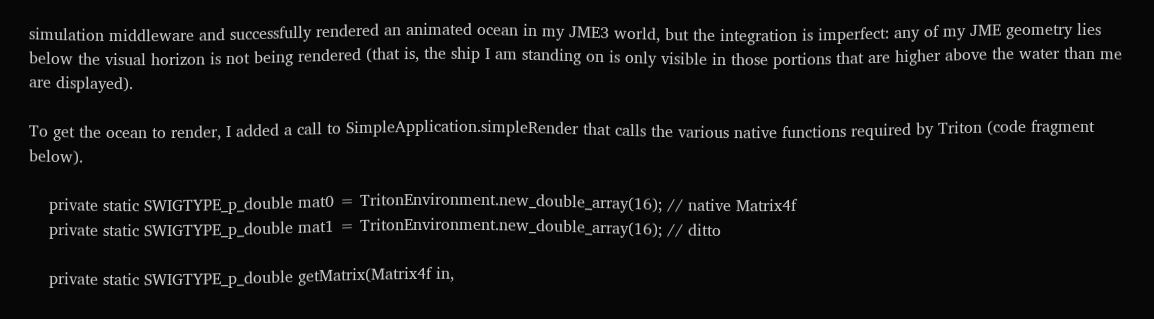simulation middleware and successfully rendered an animated ocean in my JME3 world, but the integration is imperfect: any of my JME geometry lies below the visual horizon is not being rendered (that is, the ship I am standing on is only visible in those portions that are higher above the water than me are displayed).

To get the ocean to render, I added a call to SimpleApplication.simpleRender that calls the various native functions required by Triton (code fragment below).

    private static SWIGTYPE_p_double mat0 = TritonEnvironment.new_double_array(16); // native Matrix4f
    private static SWIGTYPE_p_double mat1 = TritonEnvironment.new_double_array(16); // ditto

    private static SWIGTYPE_p_double getMatrix(Matrix4f in,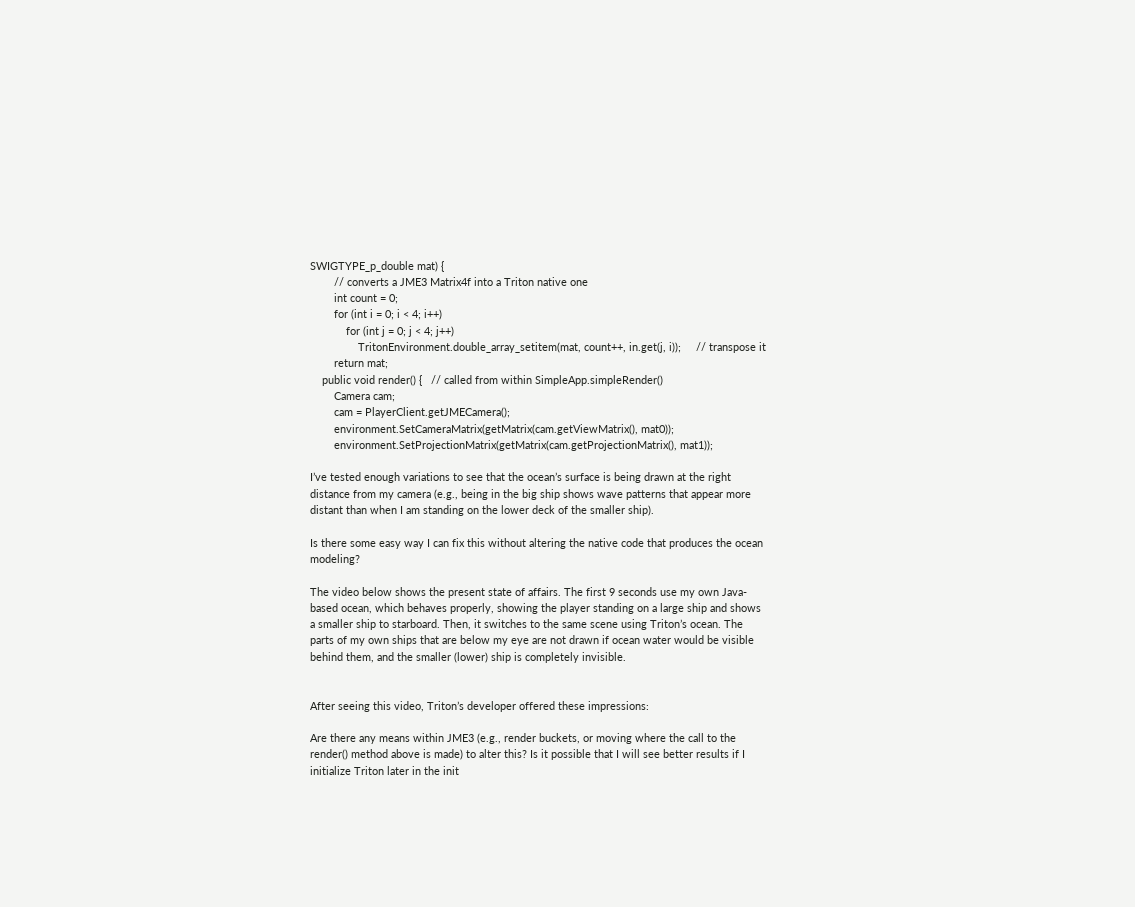SWIGTYPE_p_double mat) {
        // converts a JME3 Matrix4f into a Triton native one
        int count = 0;
        for (int i = 0; i < 4; i++)
            for (int j = 0; j < 4; j++)
                TritonEnvironment.double_array_setitem(mat, count++, in.get(j, i));     // transpose it
        return mat;
    public void render() {   // called from within SimpleApp.simpleRender()
        Camera cam;
        cam = PlayerClient.getJMECamera();
        environment.SetCameraMatrix(getMatrix(cam.getViewMatrix(), mat0));
        environment.SetProjectionMatrix(getMatrix(cam.getProjectionMatrix(), mat1));

I’ve tested enough variations to see that the ocean’s surface is being drawn at the right distance from my camera (e.g., being in the big ship shows wave patterns that appear more distant than when I am standing on the lower deck of the smaller ship).

Is there some easy way I can fix this without altering the native code that produces the ocean modeling?

The video below shows the present state of affairs. The first 9 seconds use my own Java-based ocean, which behaves properly, showing the player standing on a large ship and shows a smaller ship to starboard. Then, it switches to the same scene using Triton’s ocean. The parts of my own ships that are below my eye are not drawn if ocean water would be visible behind them, and the smaller (lower) ship is completely invisible.


After seeing this video, Triton’s developer offered these impressions:

Are there any means within JME3 (e.g., render buckets, or moving where the call to the render() method above is made) to alter this? Is it possible that I will see better results if I initialize Triton later in the init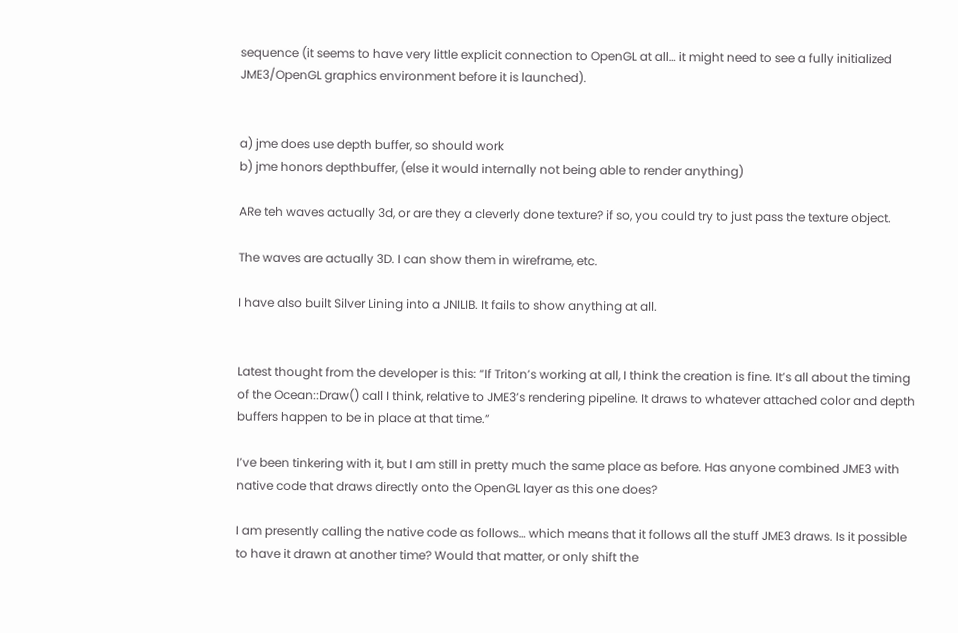sequence (it seems to have very little explicit connection to OpenGL at all… it might need to see a fully initialized JME3/OpenGL graphics environment before it is launched).


a) jme does use depth buffer, so should work
b) jme honors depthbuffer, (else it would internally not being able to render anything)

ARe teh waves actually 3d, or are they a cleverly done texture? if so, you could try to just pass the texture object.

The waves are actually 3D. I can show them in wireframe, etc.

I have also built Silver Lining into a JNILIB. It fails to show anything at all.


Latest thought from the developer is this: “If Triton’s working at all, I think the creation is fine. It’s all about the timing of the Ocean::Draw() call I think, relative to JME3’s rendering pipeline. It draws to whatever attached color and depth buffers happen to be in place at that time.”

I’ve been tinkering with it, but I am still in pretty much the same place as before. Has anyone combined JME3 with native code that draws directly onto the OpenGL layer as this one does?

I am presently calling the native code as follows… which means that it follows all the stuff JME3 draws. Is it possible to have it drawn at another time? Would that matter, or only shift the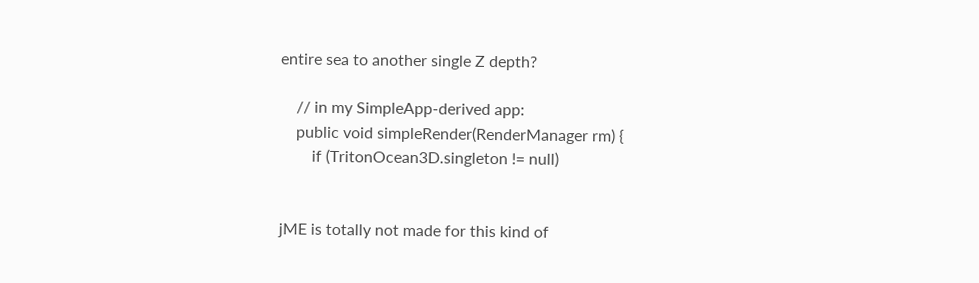entire sea to another single Z depth?

    // in my SimpleApp-derived app:
    public void simpleRender(RenderManager rm) {
        if (TritonOcean3D.singleton != null)


jME is totally not made for this kind of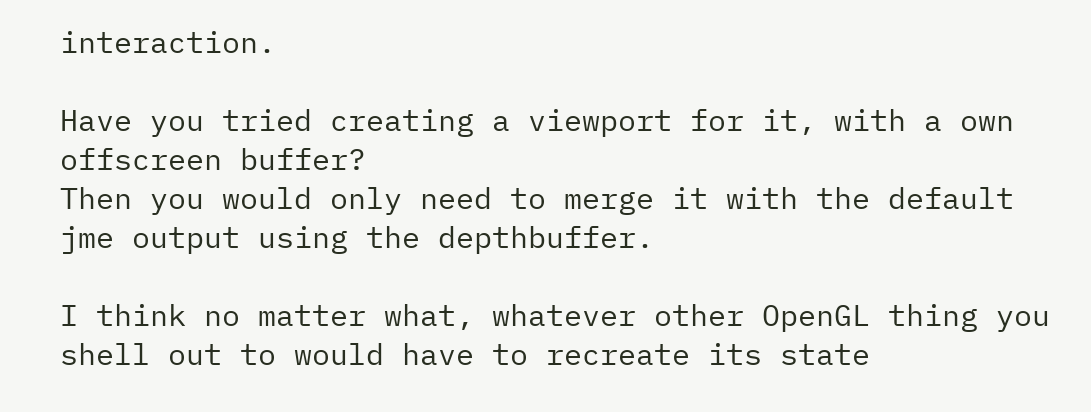interaction.

Have you tried creating a viewport for it, with a own offscreen buffer?
Then you would only need to merge it with the default jme output using the depthbuffer.

I think no matter what, whatever other OpenGL thing you shell out to would have to recreate its state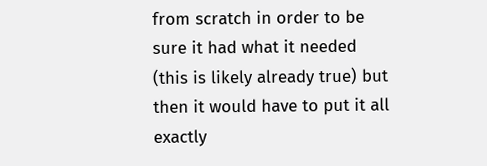from scratch in order to be sure it had what it needed (this is likely already true) but then it would have to put it all exactly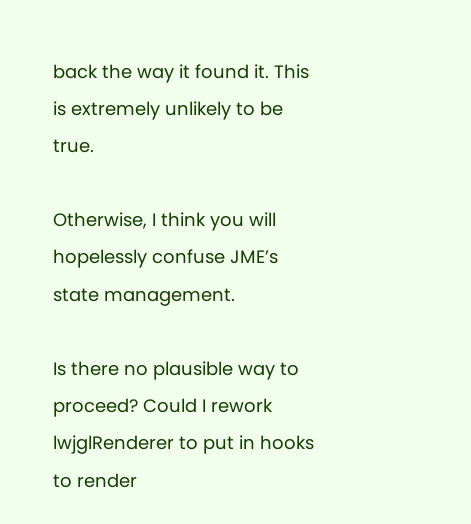back the way it found it. This is extremely unlikely to be true.

Otherwise, I think you will hopelessly confuse JME’s state management.

Is there no plausible way to proceed? Could I rework lwjglRenderer to put in hooks to render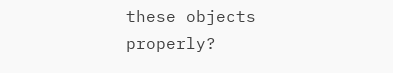these objects properly?